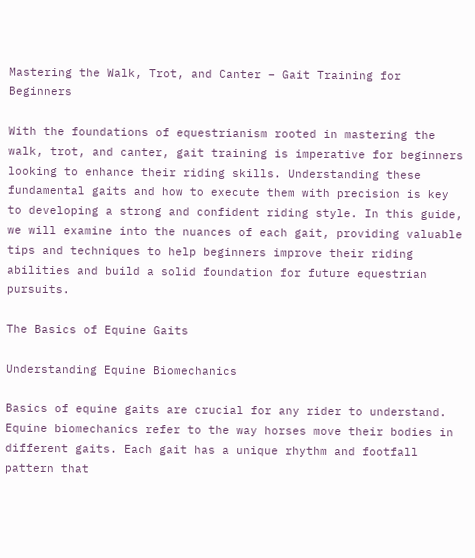Mastering the Walk, Trot, and Canter – Gait Training for Beginners

With the foundations of equestrianism rooted in mastering the walk, trot, and canter, gait training is imperative for beginners looking to enhance their riding skills. Understanding these fundamental gaits and how to execute them with precision is key to developing a strong and confident riding style. In this guide, we will examine into the nuances of each gait, providing valuable tips and techniques to help beginners improve their riding abilities and build a solid foundation for future equestrian pursuits.

The Basics of Equine Gaits

Understanding Equine Biomechanics

Basics of equine gaits are crucial for any rider to understand. Equine biomechanics refer to the way horses move their bodies in different gaits. Each gait has a unique rhythm and footfall pattern that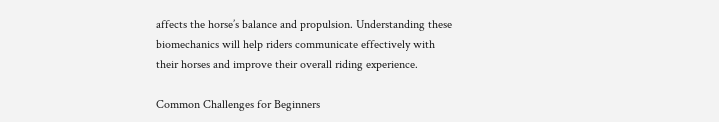affects the horse’s balance and propulsion. Understanding these biomechanics will help riders communicate effectively with their horses and improve their overall riding experience.

Common Challenges for Beginners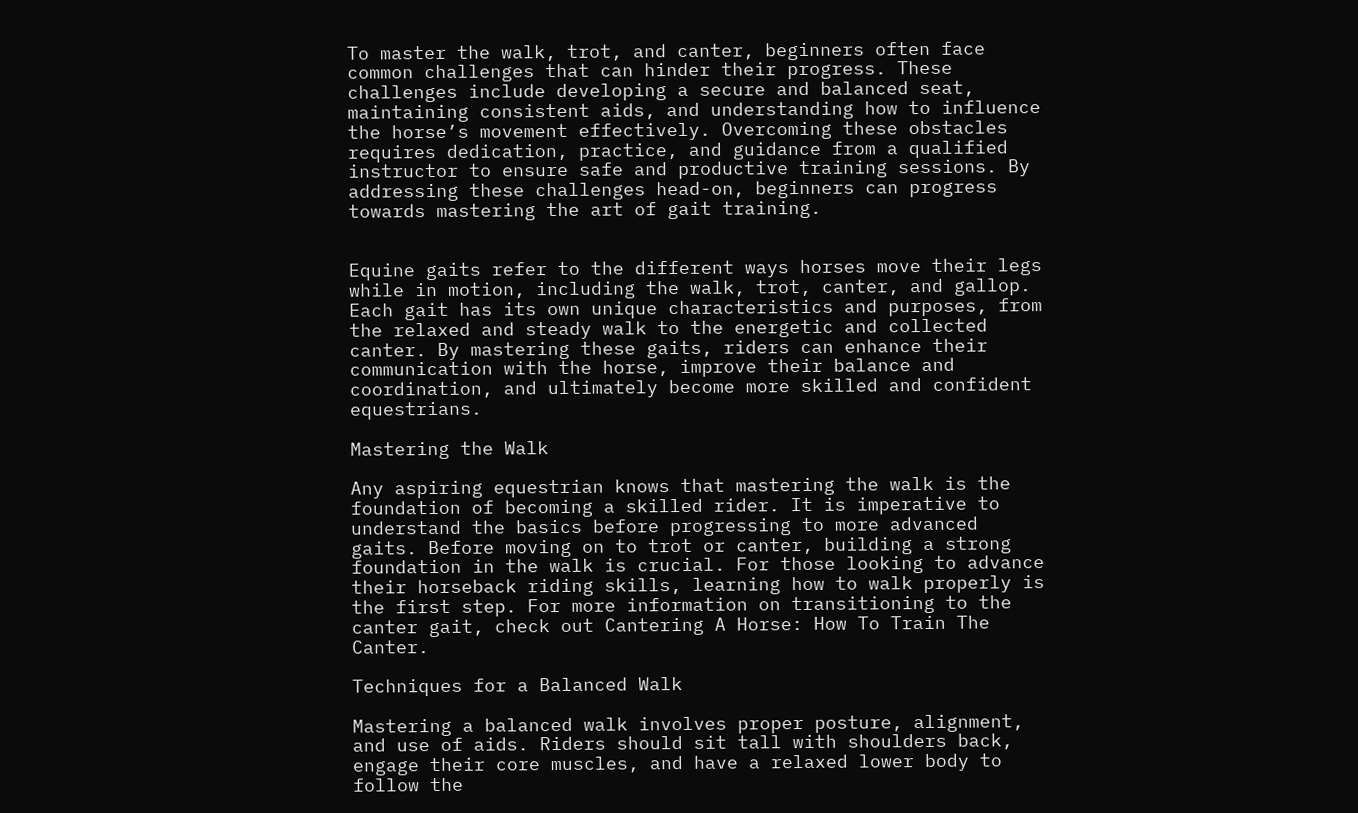To master the walk, trot, and canter, beginners often face common challenges that can hinder their progress. These challenges include developing a secure and balanced seat, maintaining consistent aids, and understanding how to influence the horse’s movement effectively. Overcoming these obstacles requires dedication, practice, and guidance from a qualified instructor to ensure safe and productive training sessions. By addressing these challenges head-on, beginners can progress towards mastering the art of gait training.


Equine gaits refer to the different ways horses move their legs while in motion, including the walk, trot, canter, and gallop. Each gait has its own unique characteristics and purposes, from the relaxed and steady walk to the energetic and collected canter. By mastering these gaits, riders can enhance their communication with the horse, improve their balance and coordination, and ultimately become more skilled and confident equestrians.

Mastering the Walk

Any aspiring equestrian knows that mastering the walk is the foundation of becoming a skilled rider. It is imperative to understand the basics before progressing to more advanced gaits. Before moving on to trot or canter, building a strong foundation in the walk is crucial. For those looking to advance their horseback riding skills, learning how to walk properly is the first step. For more information on transitioning to the canter gait, check out Cantering A Horse: How To Train The Canter.

Techniques for a Balanced Walk

Mastering a balanced walk involves proper posture, alignment, and use of aids. Riders should sit tall with shoulders back, engage their core muscles, and have a relaxed lower body to follow the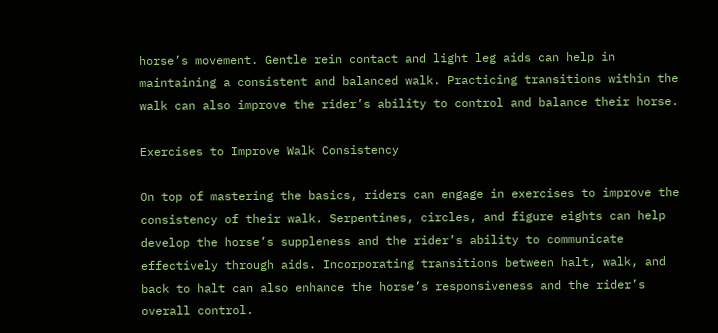horse’s movement. Gentle rein contact and light leg aids can help in maintaining a consistent and balanced walk. Practicing transitions within the walk can also improve the rider’s ability to control and balance their horse.

Exercises to Improve Walk Consistency

On top of mastering the basics, riders can engage in exercises to improve the consistency of their walk. Serpentines, circles, and figure eights can help develop the horse’s suppleness and the rider’s ability to communicate effectively through aids. Incorporating transitions between halt, walk, and back to halt can also enhance the horse’s responsiveness and the rider’s overall control.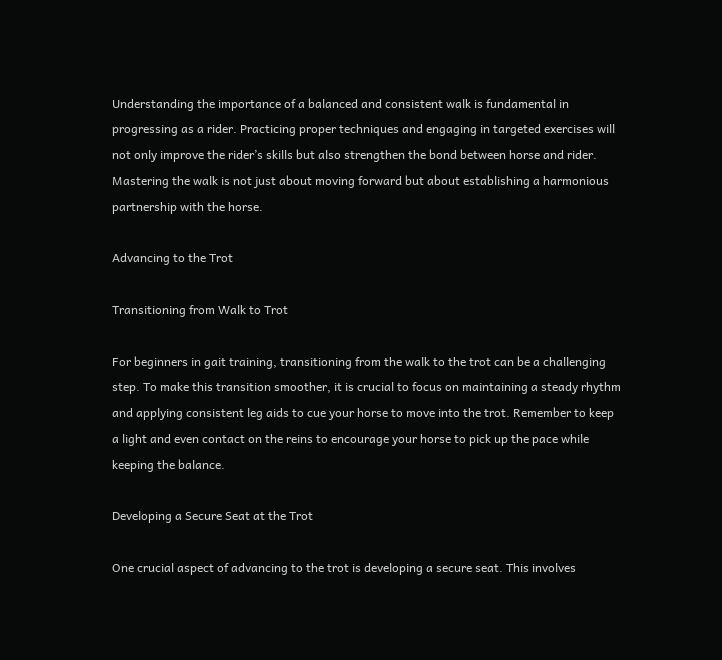Understanding the importance of a balanced and consistent walk is fundamental in progressing as a rider. Practicing proper techniques and engaging in targeted exercises will not only improve the rider’s skills but also strengthen the bond between horse and rider. Mastering the walk is not just about moving forward but about establishing a harmonious partnership with the horse.

Advancing to the Trot

Transitioning from Walk to Trot

For beginners in gait training, transitioning from the walk to the trot can be a challenging step. To make this transition smoother, it is crucial to focus on maintaining a steady rhythm and applying consistent leg aids to cue your horse to move into the trot. Remember to keep a light and even contact on the reins to encourage your horse to pick up the pace while keeping the balance.

Developing a Secure Seat at the Trot

One crucial aspect of advancing to the trot is developing a secure seat. This involves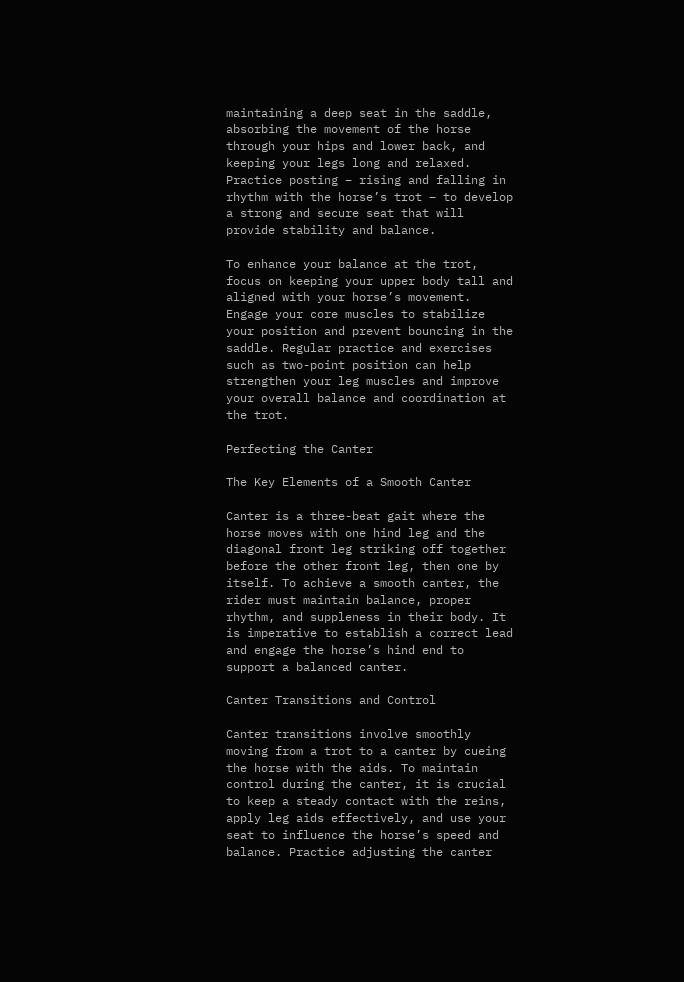maintaining a deep seat in the saddle, absorbing the movement of the horse through your hips and lower back, and keeping your legs long and relaxed. Practice posting – rising and falling in rhythm with the horse’s trot – to develop a strong and secure seat that will provide stability and balance.

To enhance your balance at the trot, focus on keeping your upper body tall and aligned with your horse’s movement. Engage your core muscles to stabilize your position and prevent bouncing in the saddle. Regular practice and exercises such as two-point position can help strengthen your leg muscles and improve your overall balance and coordination at the trot.

Perfecting the Canter

The Key Elements of a Smooth Canter

Canter is a three-beat gait where the horse moves with one hind leg and the diagonal front leg striking off together before the other front leg, then one by itself. To achieve a smooth canter, the rider must maintain balance, proper rhythm, and suppleness in their body. It is imperative to establish a correct lead and engage the horse’s hind end to support a balanced canter.

Canter Transitions and Control

Canter transitions involve smoothly moving from a trot to a canter by cueing the horse with the aids. To maintain control during the canter, it is crucial to keep a steady contact with the reins, apply leg aids effectively, and use your seat to influence the horse’s speed and balance. Practice adjusting the canter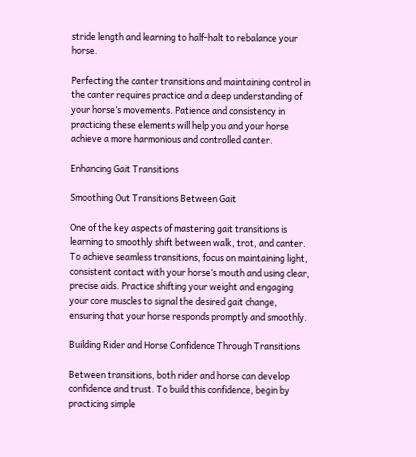stride length and learning to half-halt to rebalance your horse.

Perfecting the canter transitions and maintaining control in the canter requires practice and a deep understanding of your horse’s movements. Patience and consistency in practicing these elements will help you and your horse achieve a more harmonious and controlled canter.

Enhancing Gait Transitions

Smoothing Out Transitions Between Gait

One of the key aspects of mastering gait transitions is learning to smoothly shift between walk, trot, and canter. To achieve seamless transitions, focus on maintaining light, consistent contact with your horse’s mouth and using clear, precise aids. Practice shifting your weight and engaging your core muscles to signal the desired gait change, ensuring that your horse responds promptly and smoothly.

Building Rider and Horse Confidence Through Transitions

Between transitions, both rider and horse can develop confidence and trust. To build this confidence, begin by practicing simple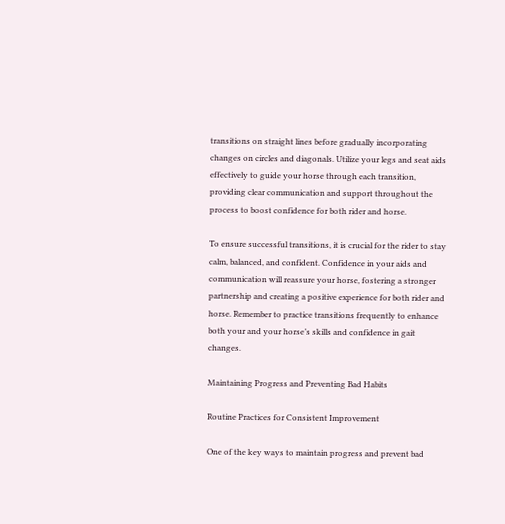transitions on straight lines before gradually incorporating changes on circles and diagonals. Utilize your legs and seat aids effectively to guide your horse through each transition, providing clear communication and support throughout the process to boost confidence for both rider and horse.

To ensure successful transitions, it is crucial for the rider to stay calm, balanced, and confident. Confidence in your aids and communication will reassure your horse, fostering a stronger partnership and creating a positive experience for both rider and horse. Remember to practice transitions frequently to enhance both your and your horse’s skills and confidence in gait changes.

Maintaining Progress and Preventing Bad Habits

Routine Practices for Consistent Improvement

One of the key ways to maintain progress and prevent bad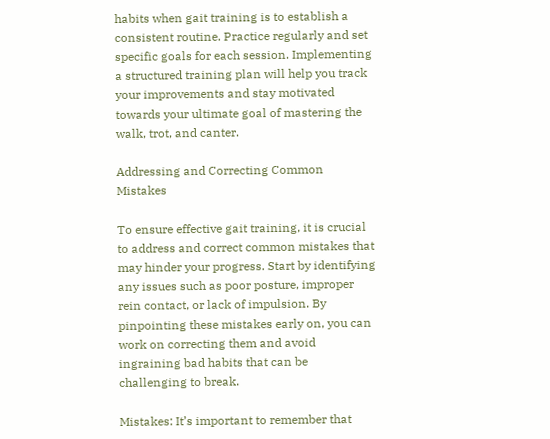habits when gait training is to establish a consistent routine. Practice regularly and set specific goals for each session. Implementing a structured training plan will help you track your improvements and stay motivated towards your ultimate goal of mastering the walk, trot, and canter.

Addressing and Correcting Common Mistakes

To ensure effective gait training, it is crucial to address and correct common mistakes that may hinder your progress. Start by identifying any issues such as poor posture, improper rein contact, or lack of impulsion. By pinpointing these mistakes early on, you can work on correcting them and avoid ingraining bad habits that can be challenging to break.

Mistakes: It’s important to remember that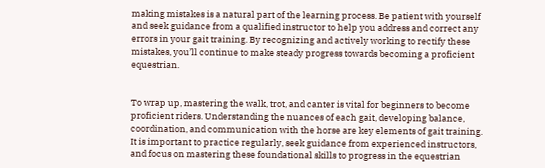making mistakes is a natural part of the learning process. Be patient with yourself and seek guidance from a qualified instructor to help you address and correct any errors in your gait training. By recognizing and actively working to rectify these mistakes, you’ll continue to make steady progress towards becoming a proficient equestrian.


To wrap up, mastering the walk, trot, and canter is vital for beginners to become proficient riders. Understanding the nuances of each gait, developing balance, coordination, and communication with the horse are key elements of gait training. It is important to practice regularly, seek guidance from experienced instructors, and focus on mastering these foundational skills to progress in the equestrian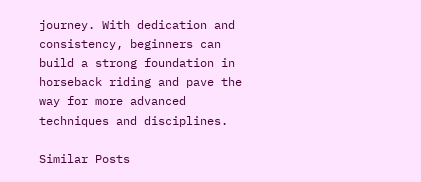journey. With dedication and consistency, beginners can build a strong foundation in horseback riding and pave the way for more advanced techniques and disciplines.

Similar Posts